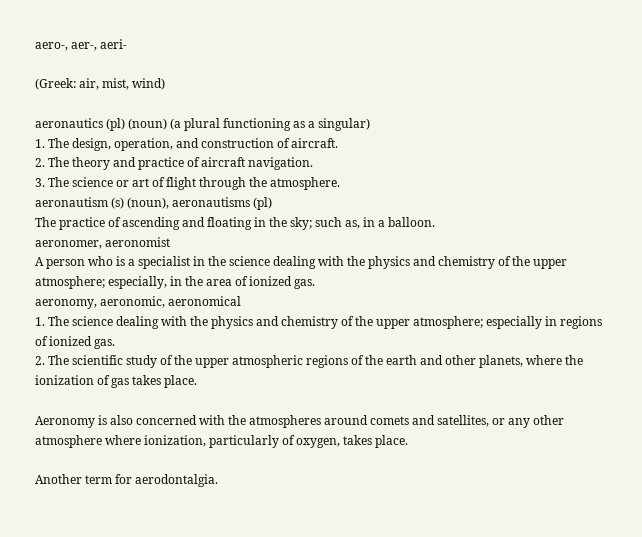aero-, aer-, aeri-

(Greek: air, mist, wind)

aeronautics (pl) (noun) (a plural functioning as a singular)
1. The design, operation, and construction of aircraft.
2. The theory and practice of aircraft navigation.
3. The science or art of flight through the atmosphere.
aeronautism (s) (noun), aeronautisms (pl)
The practice of ascending and floating in the sky; such as, in a balloon.
aeronomer, aeronomist
A person who is a specialist in the science dealing with the physics and chemistry of the upper atmosphere; especially, in the area of ionized gas.
aeronomy, aeronomic, aeronomical
1. The science dealing with the physics and chemistry of the upper atmosphere; especially in regions of ionized gas.
2. The scientific study of the upper atmospheric regions of the earth and other planets, where the ionization of gas takes place.

Aeronomy is also concerned with the atmospheres around comets and satellites, or any other atmosphere where ionization, particularly of oxygen, takes place.

Another term for aerodontalgia.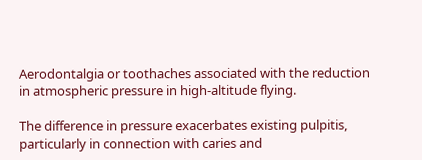Aerodontalgia or toothaches associated with the reduction in atmospheric pressure in high-altitude flying.

The difference in pressure exacerbates existing pulpitis, particularly in connection with caries and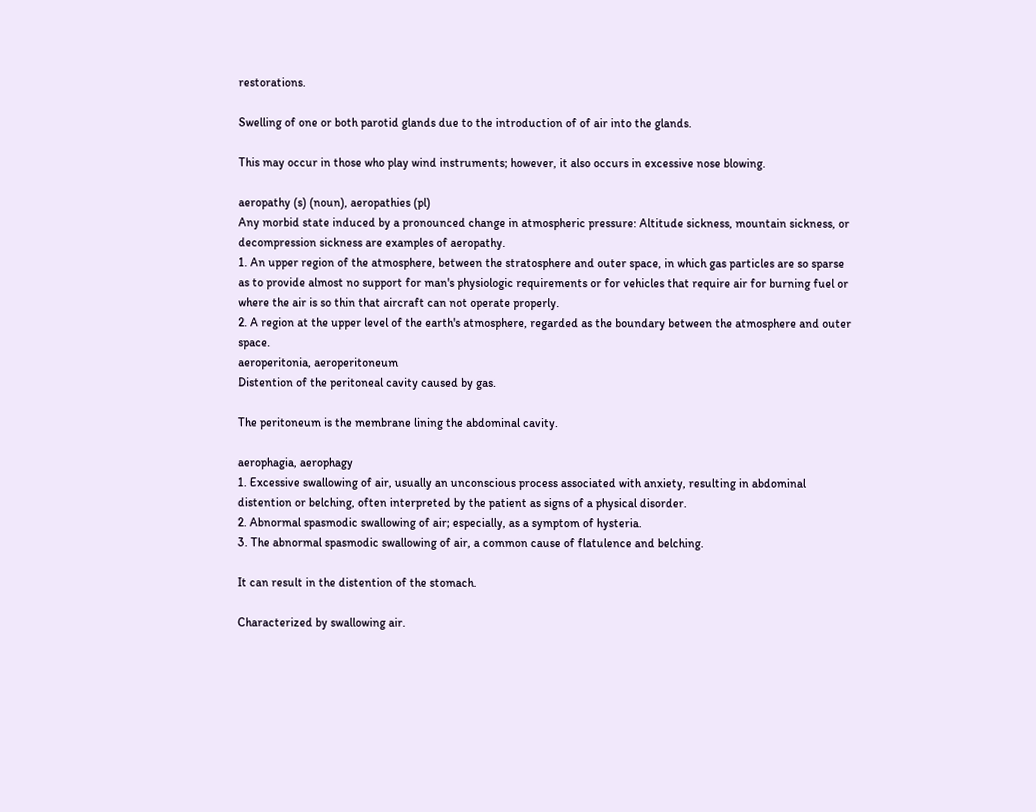restorations.

Swelling of one or both parotid glands due to the introduction of of air into the glands.

This may occur in those who play wind instruments; however, it also occurs in excessive nose blowing.

aeropathy (s) (noun), aeropathies (pl)
Any morbid state induced by a pronounced change in atmospheric pressure: Altitude sickness, mountain sickness, or decompression sickness are examples of aeropathy.
1. An upper region of the atmosphere, between the stratosphere and outer space, in which gas particles are so sparse as to provide almost no support for man's physiologic requirements or for vehicles that require air for burning fuel or where the air is so thin that aircraft can not operate properly.
2. A region at the upper level of the earth's atmosphere, regarded as the boundary between the atmosphere and outer space.
aeroperitonia, aeroperitoneum
Distention of the peritoneal cavity caused by gas.

The peritoneum is the membrane lining the abdominal cavity.

aerophagia, aerophagy
1. Excessive swallowing of air, usually an unconscious process associated with anxiety, resulting in abdominal distention or belching, often interpreted by the patient as signs of a physical disorder.
2. Abnormal spasmodic swallowing of air; especially, as a symptom of hysteria.
3. The abnormal spasmodic swallowing of air, a common cause of flatulence and belching.

It can result in the distention of the stomach.

Characterized by swallowing air.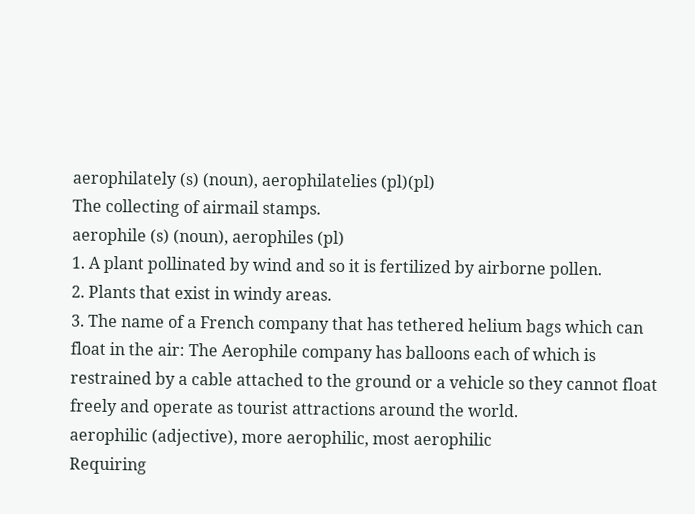aerophilately (s) (noun), aerophilatelies (pl)(pl)
The collecting of airmail stamps.
aerophile (s) (noun), aerophiles (pl)
1. A plant pollinated by wind and so it is fertilized by airborne pollen.
2. Plants that exist in windy areas.
3. The name of a French company that has tethered helium bags which can float in the air: The Aerophile company has balloons each of which is restrained by a cable attached to the ground or a vehicle so they cannot float freely and operate as tourist attractions around the world.
aerophilic (adjective), more aerophilic, most aerophilic
Requiring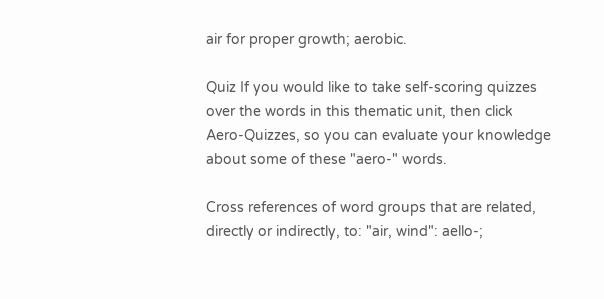air for proper growth; aerobic.

Quiz If you would like to take self-scoring quizzes over the words in this thematic unit, then click Aero-Quizzes, so you can evaluate your knowledge about some of these "aero-" words.

Cross references of word groups that are related, directly or indirectly, to: "air, wind": aello-;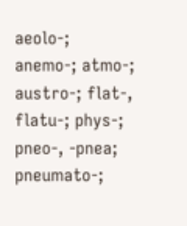aeolo-; anemo-; atmo-; austro-; flat-, flatu-; phys-; pneo-, -pnea; pneumato-;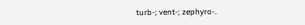turb-; vent-; zephyro-.